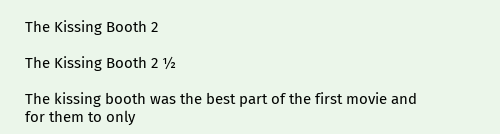The Kissing Booth 2

The Kissing Booth 2 ½

The kissing booth was the best part of the first movie and for them to only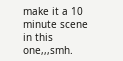make it a 10 minute scene in this one,,,smh.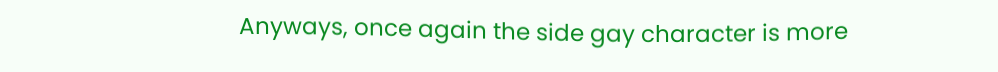Anyways, once again the side gay character is more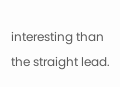interesting than the straight lead.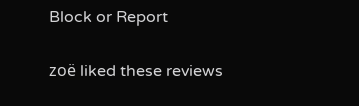Block or Report

zoë liked these reviews